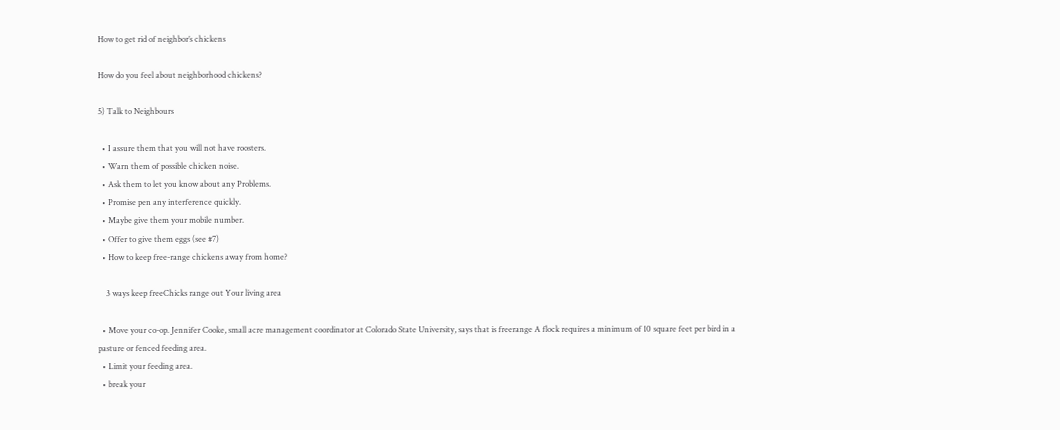How to get rid of neighbor’s chickens

How do you feel about neighborhood chickens?

5) Talk to Neighbours

  • I assure them that you will not have roosters.
  • Warn them of possible chicken noise.
  • Ask them to let you know about any Problems.
  • Promise pen any interference quickly.
  • Maybe give them your mobile number.
  • Offer to give them eggs (see #7)
  • How to keep free-range chickens away from home?

    3 ways keep freeChicks range out Your living area

  • Move your co-op. Jennifer Cooke, small acre management coordinator at Colorado State University, says that is freerange A flock requires a minimum of 10 square feet per bird in a pasture or fenced feeding area.
  • Limit your feeding area.
  • break your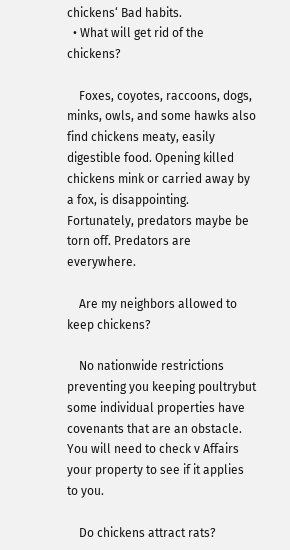chickens‘ Bad habits.
  • What will get rid of the chickens?

    Foxes, coyotes, raccoons, dogs, minks, owls, and some hawks also find chickens meaty, easily digestible food. Opening killed chickens mink or carried away by a fox, is disappointing. Fortunately, predators maybe be torn off. Predators are everywhere.

    Are my neighbors allowed to keep chickens?

    No nationwide restrictions preventing you keeping poultrybut some individual properties have covenants that are an obstacle. You will need to check v Affairs your property to see if it applies to you.

    Do chickens attract rats?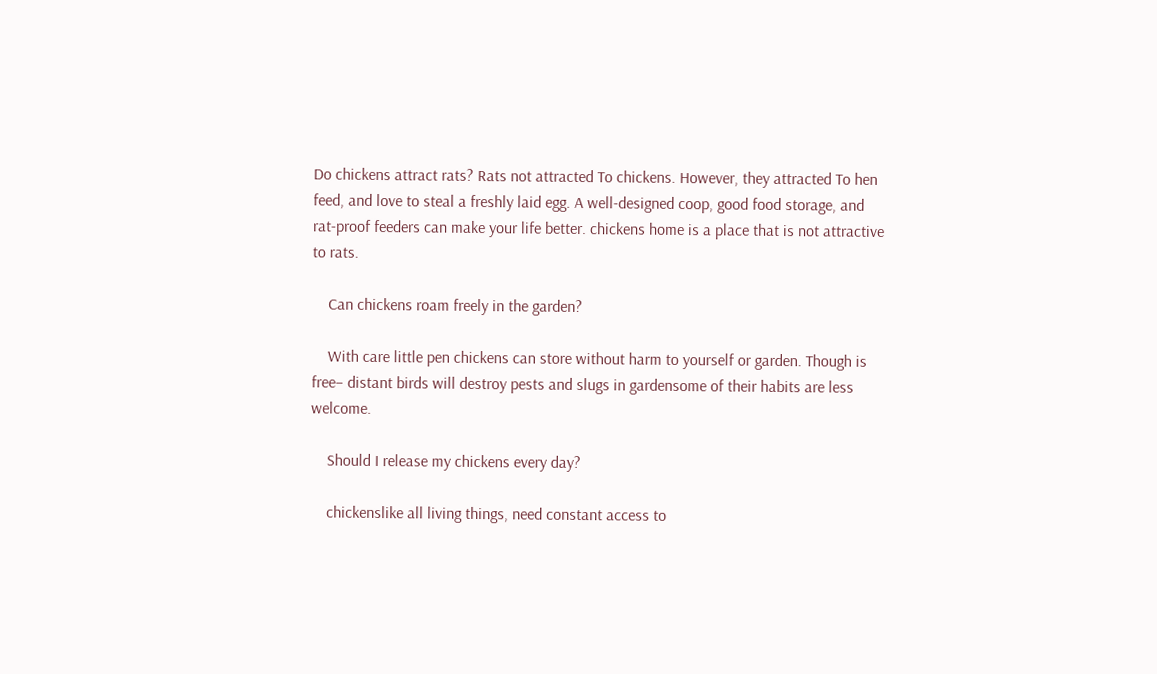Do chickens attract rats? Rats not attracted To chickens. However, they attracted To hen feed, and love to steal a freshly laid egg. A well-designed coop, good food storage, and rat-proof feeders can make your life better. chickens home is a place that is not attractive to rats.

    Can chickens roam freely in the garden?

    With care little pen chickens can store without harm to yourself or garden. Though is free– distant birds will destroy pests and slugs in gardensome of their habits are less welcome.

    Should I release my chickens every day?

    chickenslike all living things, need constant access to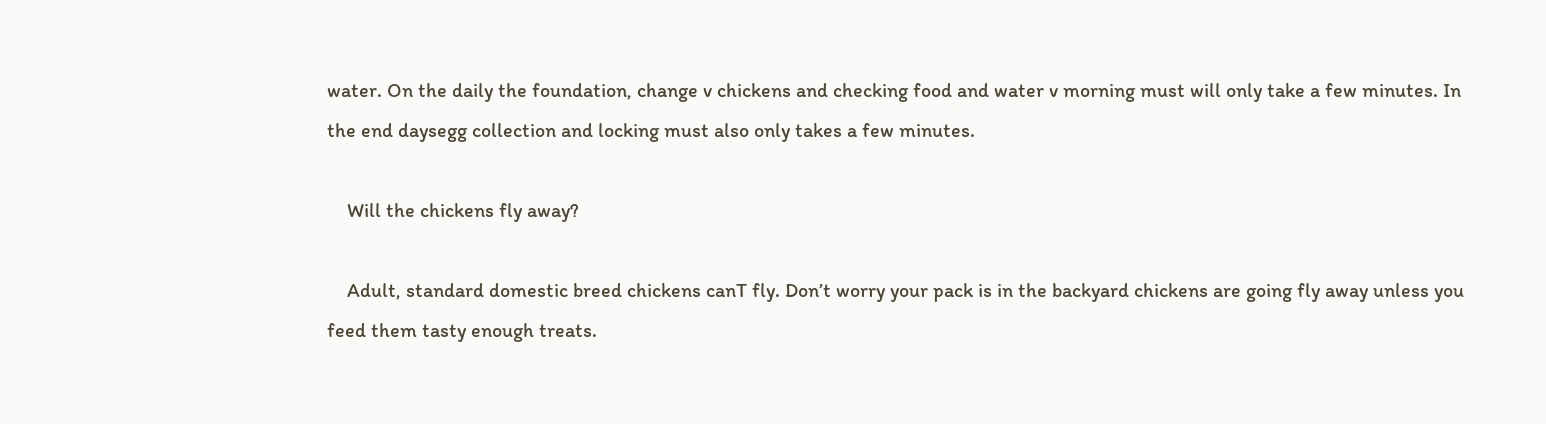water. On the daily the foundation, change v chickens and checking food and water v morning must will only take a few minutes. In the end daysegg collection and locking must also only takes a few minutes.

    Will the chickens fly away?

    Adult, standard domestic breed chickens canT fly. Don’t worry your pack is in the backyard chickens are going fly away unless you feed them tasty enough treats.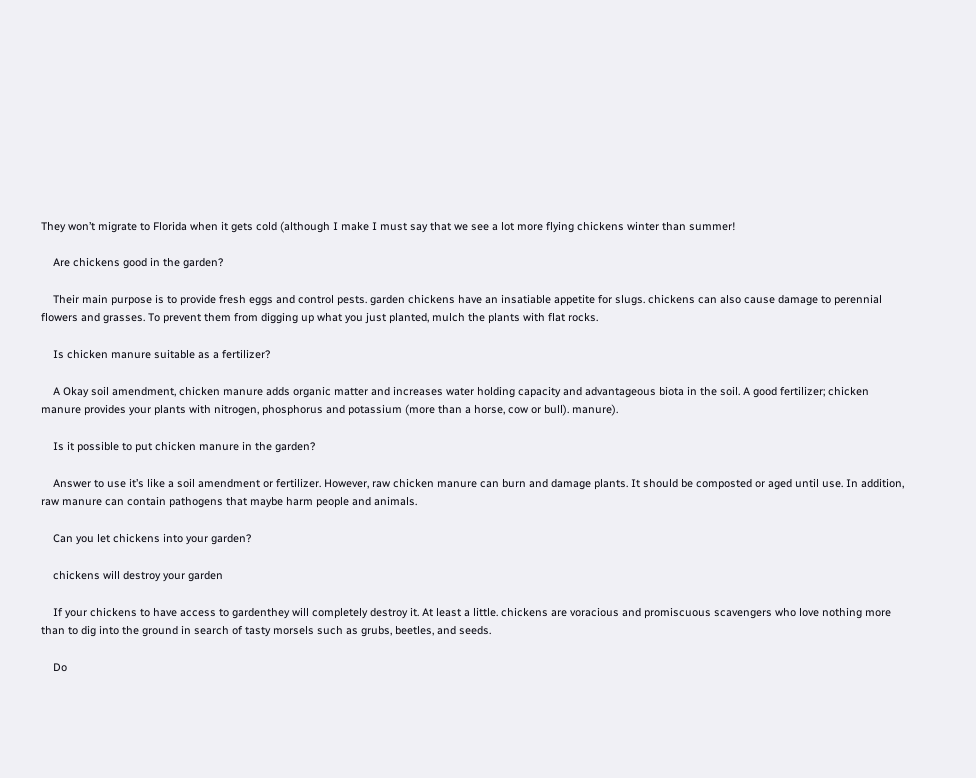They won’t migrate to Florida when it gets cold (although I make I must say that we see a lot more flying chickens winter than summer!

    Are chickens good in the garden?

    Their main purpose is to provide fresh eggs and control pests. garden chickens have an insatiable appetite for slugs. chickens can also cause damage to perennial flowers and grasses. To prevent them from digging up what you just planted, mulch the plants with flat rocks.

    Is chicken manure suitable as a fertilizer?

    A Okay soil amendment, chicken manure adds organic matter and increases water holding capacity and advantageous biota in the soil. A good fertilizer; chicken manure provides your plants with nitrogen, phosphorus and potassium (more than a horse, cow or bull). manure).

    Is it possible to put chicken manure in the garden?

    Answer to use it’s like a soil amendment or fertilizer. However, raw chicken manure can burn and damage plants. It should be composted or aged until use. In addition, raw manure can contain pathogens that maybe harm people and animals.

    Can you let chickens into your garden?

    chickens will destroy your garden

    If your chickens to have access to gardenthey will completely destroy it. At least a little. chickens are voracious and promiscuous scavengers who love nothing more than to dig into the ground in search of tasty morsels such as grubs, beetles, and seeds.

    Do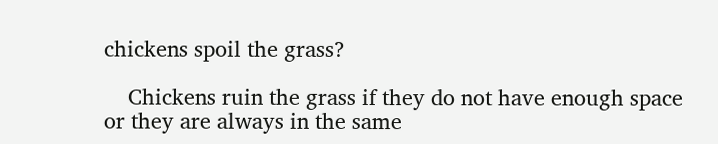chickens spoil the grass?

    Chickens ruin the grass if they do not have enough space or they are always in the same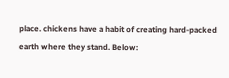place. chickens have a habit of creating hard-packed earth where they stand. Below: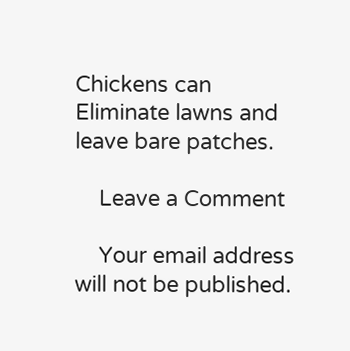Chickens can Eliminate lawns and leave bare patches.

    Leave a Comment

    Your email address will not be published.